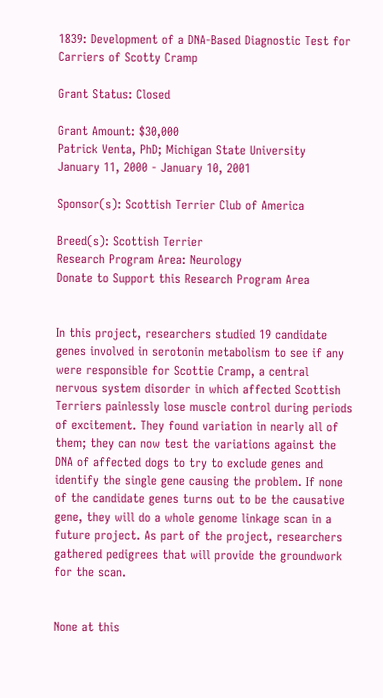1839: Development of a DNA-Based Diagnostic Test for Carriers of Scotty Cramp

Grant Status: Closed

Grant Amount: $30,000
Patrick Venta, PhD; Michigan State University
January 11, 2000 - January 10, 2001

Sponsor(s): Scottish Terrier Club of America

Breed(s): Scottish Terrier
Research Program Area: Neurology
Donate to Support this Research Program Area


In this project, researchers studied 19 candidate genes involved in serotonin metabolism to see if any were responsible for Scottie Cramp, a central nervous system disorder in which affected Scottish Terriers painlessly lose muscle control during periods of excitement. They found variation in nearly all of them; they can now test the variations against the DNA of affected dogs to try to exclude genes and identify the single gene causing the problem. If none of the candidate genes turns out to be the causative gene, they will do a whole genome linkage scan in a future project. As part of the project, researchers gathered pedigrees that will provide the groundwork for the scan.


None at this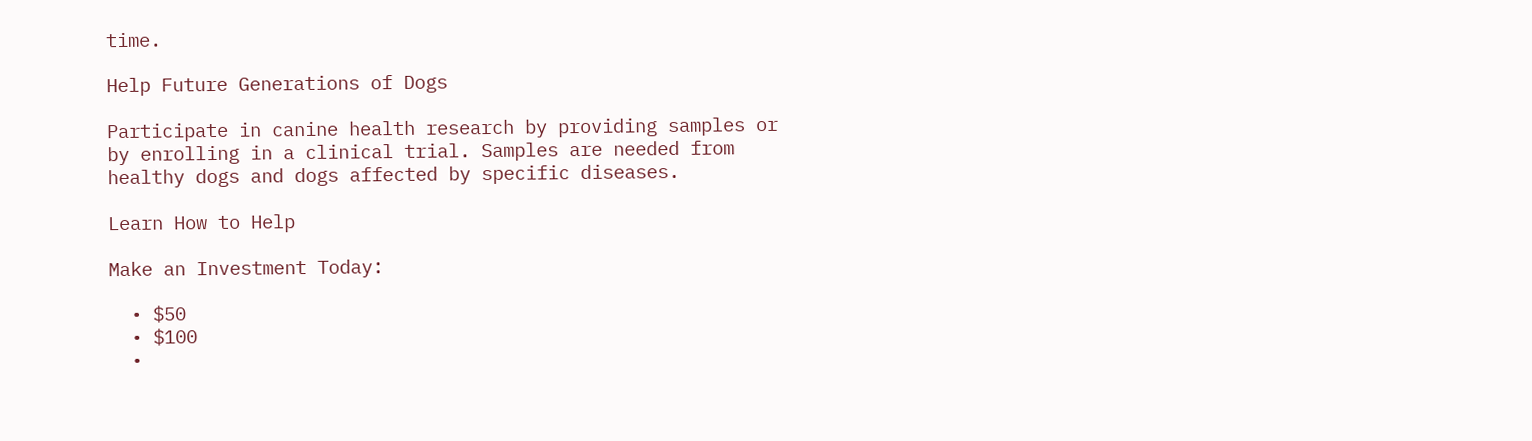time.

Help Future Generations of Dogs

Participate in canine health research by providing samples or by enrolling in a clinical trial. Samples are needed from healthy dogs and dogs affected by specific diseases.

Learn How to Help

Make an Investment Today:

  • $50
  • $100
  •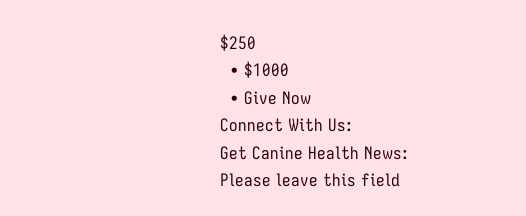$250
  • $1000
  • Give Now
Connect With Us:
Get Canine Health News:
Please leave this field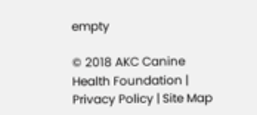empty

© 2018 AKC Canine Health Foundation | Privacy Policy | Site Map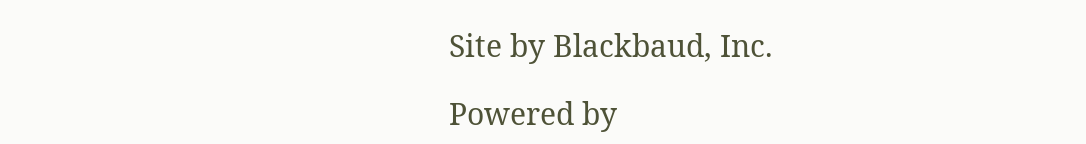Site by Blackbaud, Inc.

Powered by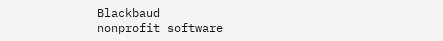Blackbaud
nonprofit software